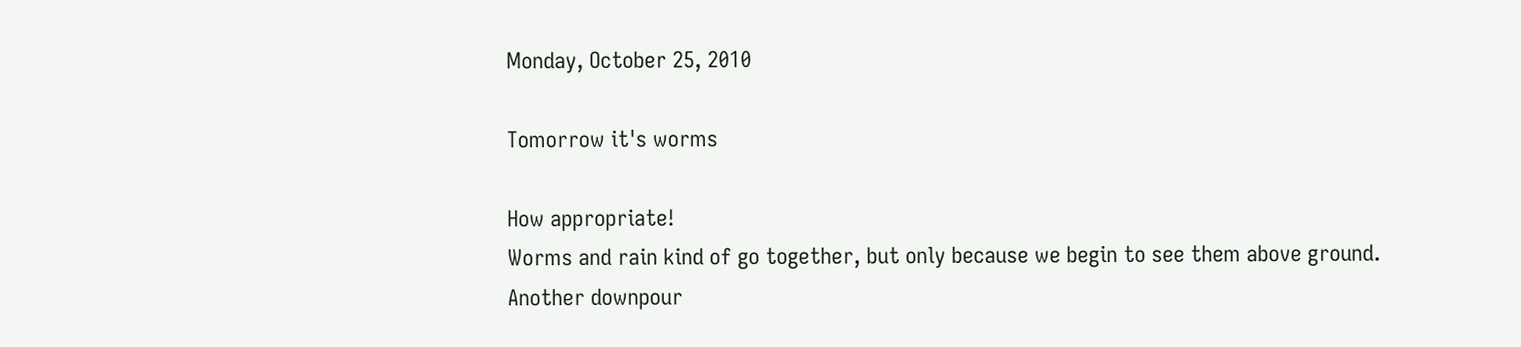Monday, October 25, 2010

Tomorrow it's worms

How appropriate!
Worms and rain kind of go together, but only because we begin to see them above ground.
Another downpour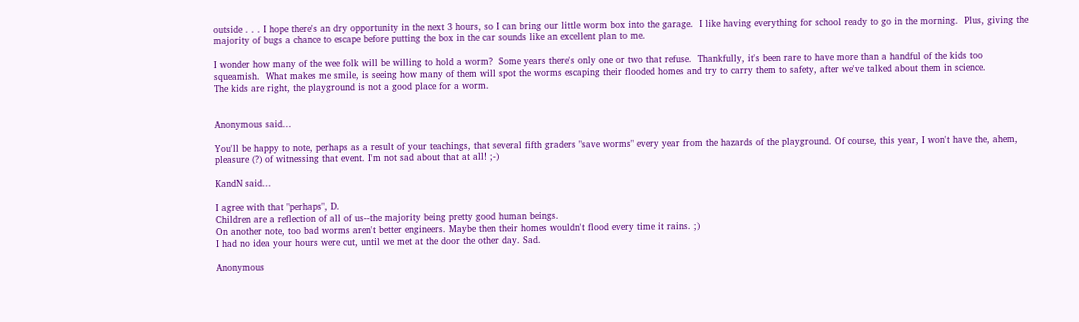outside . . . I hope there's an dry opportunity in the next 3 hours, so I can bring our little worm box into the garage.  I like having everything for school ready to go in the morning.  Plus, giving the majority of bugs a chance to escape before putting the box in the car sounds like an excellent plan to me.

I wonder how many of the wee folk will be willing to hold a worm?  Some years there's only one or two that refuse.  Thankfully, it's been rare to have more than a handful of the kids too squeamish.  What makes me smile, is seeing how many of them will spot the worms escaping their flooded homes and try to carry them to safety, after we've talked about them in science.
The kids are right, the playground is not a good place for a worm.


Anonymous said...

You'll be happy to note, perhaps as a result of your teachings, that several fifth graders "save worms" every year from the hazards of the playground. Of course, this year, I won't have the, ahem, pleasure (?) of witnessing that event. I'm not sad about that at all! ;-)

KandN said...

I agree with that "perhaps", D.
Children are a reflection of all of us--the majority being pretty good human beings.
On another note, too bad worms aren't better engineers. Maybe then their homes wouldn't flood every time it rains. ;)
I had no idea your hours were cut, until we met at the door the other day. Sad.

Anonymous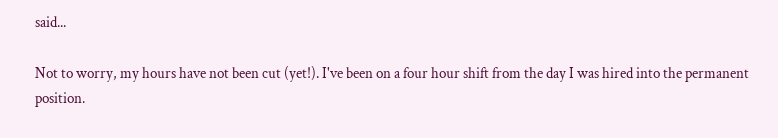said...

Not to worry, my hours have not been cut (yet!). I've been on a four hour shift from the day I was hired into the permanent position.